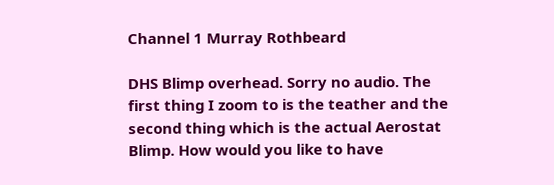Channel 1 Murray Rothbeard

DHS Blimp overhead. Sorry no audio. The first thing I zoom to is the teather and the second thing which is the actual Aerostat Blimp. How would you like to have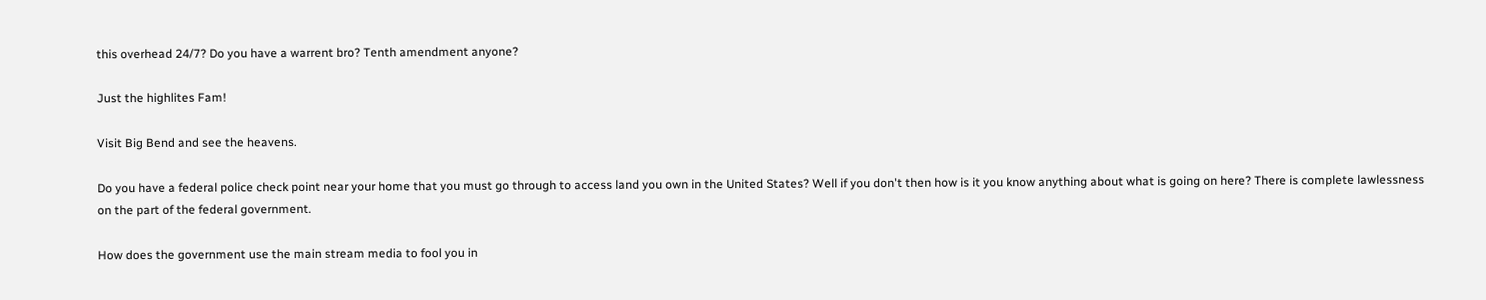this overhead 24/7? Do you have a warrent bro? Tenth amendment anyone?

Just the highlites Fam!

Visit Big Bend and see the heavens.

Do you have a federal police check point near your home that you must go through to access land you own in the United States? Well if you don't then how is it you know anything about what is going on here? There is complete lawlessness on the part of the federal government.

How does the government use the main stream media to fool you in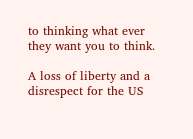to thinking what ever they want you to think.

A loss of liberty and a disrespect for the US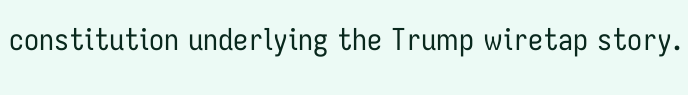constitution underlying the Trump wiretap story.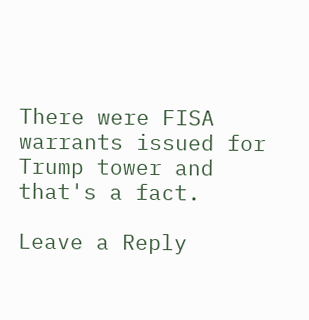There were FISA warrants issued for Trump tower and that's a fact.

Leave a Reply